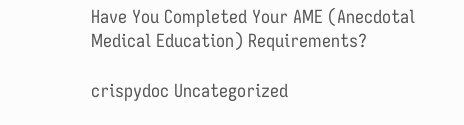Have You Completed Your AME (Anecdotal Medical Education) Requirements?

crispydoc Uncategorized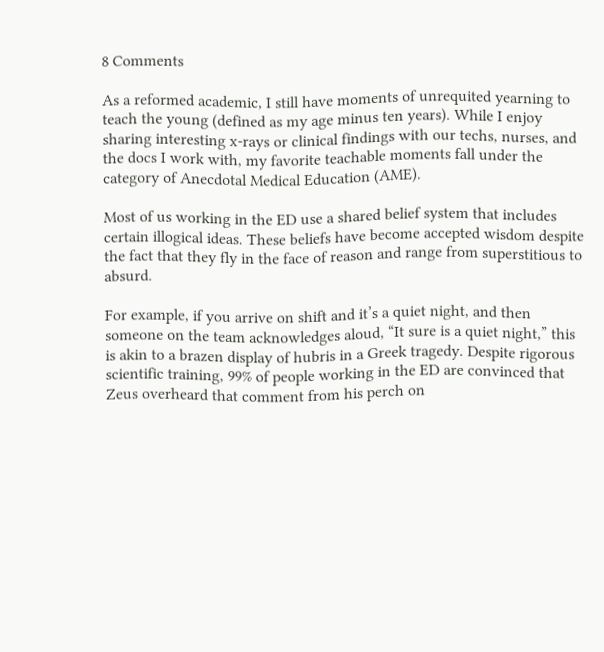8 Comments

As a reformed academic, I still have moments of unrequited yearning to teach the young (defined as my age minus ten years). While I enjoy sharing interesting x-rays or clinical findings with our techs, nurses, and the docs I work with, my favorite teachable moments fall under the category of Anecdotal Medical Education (AME).

Most of us working in the ED use a shared belief system that includes certain illogical ideas. These beliefs have become accepted wisdom despite the fact that they fly in the face of reason and range from superstitious to absurd.

For example, if you arrive on shift and it’s a quiet night, and then someone on the team acknowledges aloud, “It sure is a quiet night,” this is akin to a brazen display of hubris in a Greek tragedy. Despite rigorous scientific training, 99% of people working in the ED are convinced that Zeus overheard that comment from his perch on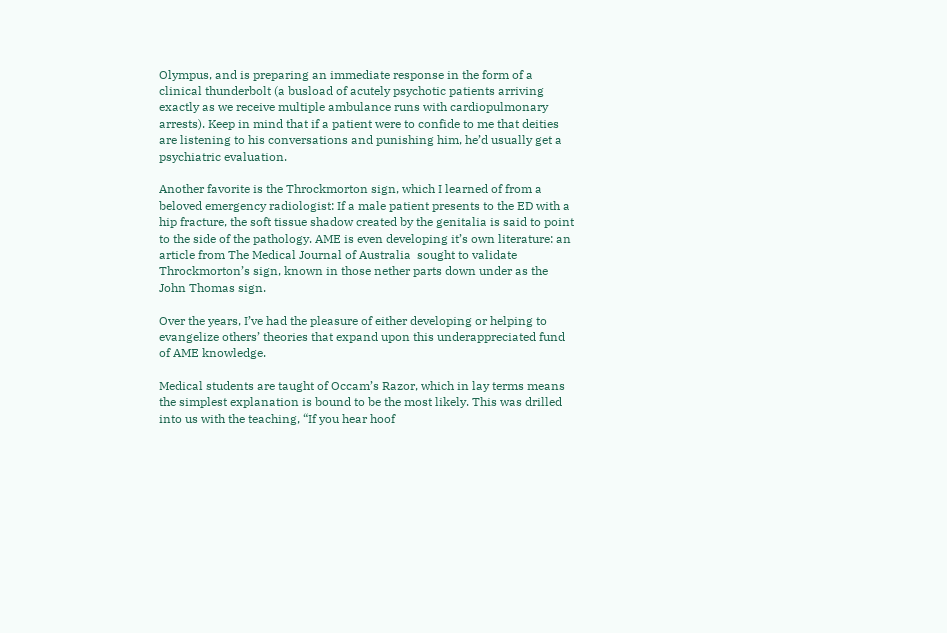Olympus, and is preparing an immediate response in the form of a clinical thunderbolt (a busload of acutely psychotic patients arriving exactly as we receive multiple ambulance runs with cardiopulmonary arrests). Keep in mind that if a patient were to confide to me that deities are listening to his conversations and punishing him, he’d usually get a psychiatric evaluation.

Another favorite is the Throckmorton sign, which I learned of from a beloved emergency radiologist: If a male patient presents to the ED with a hip fracture, the soft tissue shadow created by the genitalia is said to point to the side of the pathology. AME is even developing it’s own literature: an article from The Medical Journal of Australia  sought to validate Throckmorton’s sign, known in those nether parts down under as the John Thomas sign.

Over the years, I’ve had the pleasure of either developing or helping to evangelize others’ theories that expand upon this underappreciated fund of AME knowledge.

Medical students are taught of Occam’s Razor, which in lay terms means the simplest explanation is bound to be the most likely. This was drilled into us with the teaching, “If you hear hoof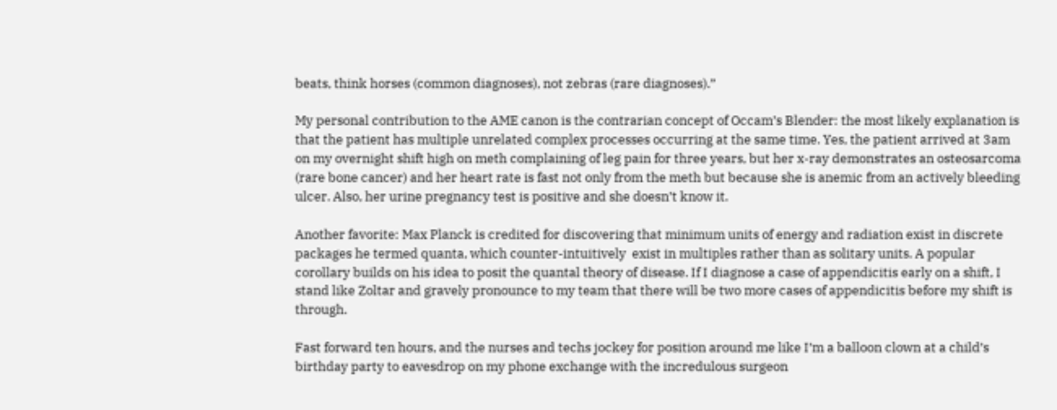beats, think horses (common diagnoses), not zebras (rare diagnoses).”

My personal contribution to the AME canon is the contrarian concept of Occam’s Blender: the most likely explanation is that the patient has multiple unrelated complex processes occurring at the same time. Yes, the patient arrived at 3am on my overnight shift high on meth complaining of leg pain for three years, but her x-ray demonstrates an osteosarcoma (rare bone cancer) and her heart rate is fast not only from the meth but because she is anemic from an actively bleeding ulcer. Also, her urine pregnancy test is positive and she doesn’t know it.

Another favorite: Max Planck is credited for discovering that minimum units of energy and radiation exist in discrete packages he termed quanta, which counter-intuitively  exist in multiples rather than as solitary units. A popular corollary builds on his idea to posit the quantal theory of disease. If I diagnose a case of appendicitis early on a shift, I stand like Zoltar and gravely pronounce to my team that there will be two more cases of appendicitis before my shift is through.

Fast forward ten hours, and the nurses and techs jockey for position around me like I’m a balloon clown at a child’s birthday party to eavesdrop on my phone exchange with the incredulous surgeon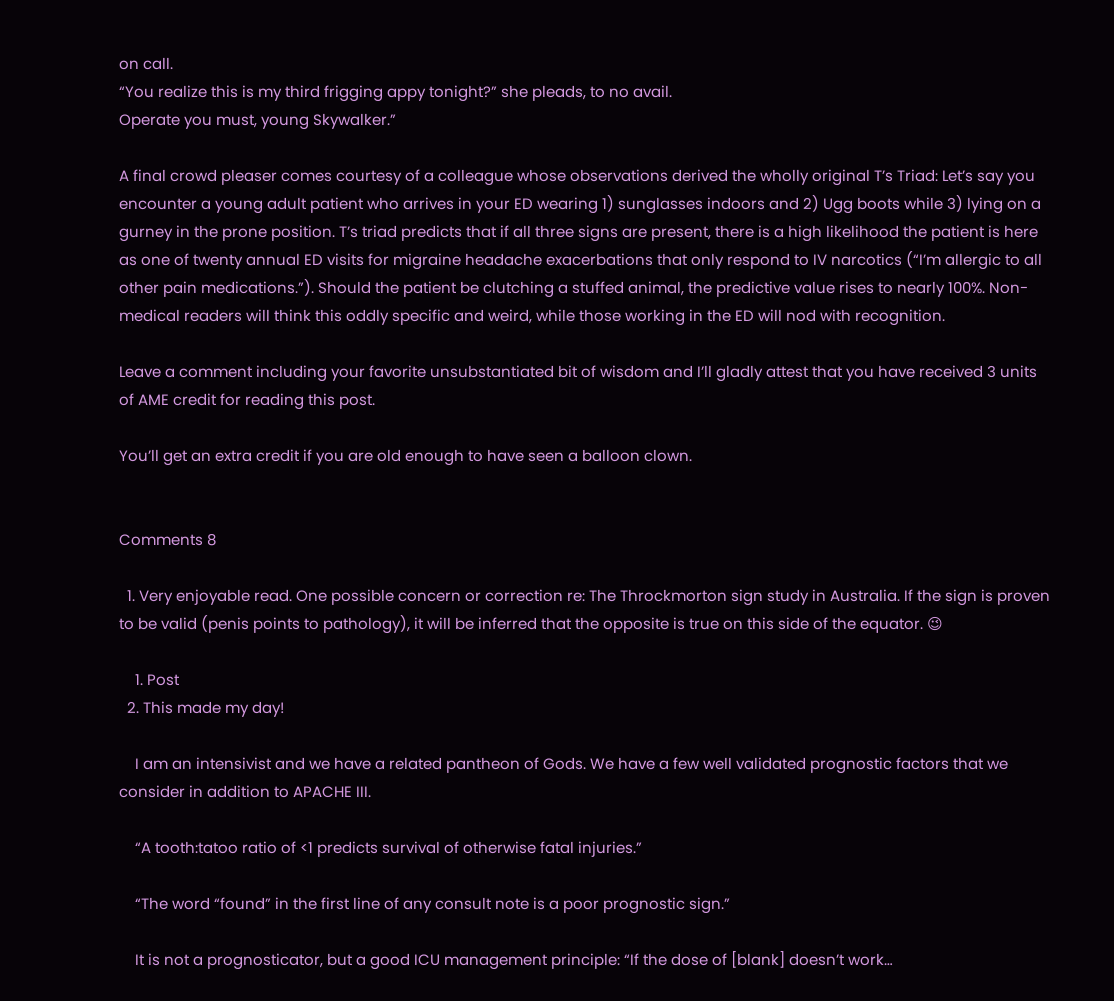on call.
“You realize this is my third frigging appy tonight?” she pleads, to no avail.
Operate you must, young Skywalker.”

A final crowd pleaser comes courtesy of a colleague whose observations derived the wholly original T’s Triad: Let’s say you encounter a young adult patient who arrives in your ED wearing 1) sunglasses indoors and 2) Ugg boots while 3) lying on a gurney in the prone position. T’s triad predicts that if all three signs are present, there is a high likelihood the patient is here as one of twenty annual ED visits for migraine headache exacerbations that only respond to IV narcotics (“I’m allergic to all other pain medications.”). Should the patient be clutching a stuffed animal, the predictive value rises to nearly 100%. Non-medical readers will think this oddly specific and weird, while those working in the ED will nod with recognition.

Leave a comment including your favorite unsubstantiated bit of wisdom and I’ll gladly attest that you have received 3 units of AME credit for reading this post.

You’ll get an extra credit if you are old enough to have seen a balloon clown.


Comments 8

  1. Very enjoyable read. One possible concern or correction re: The Throckmorton sign study in Australia. If the sign is proven to be valid (penis points to pathology), it will be inferred that the opposite is true on this side of the equator. 😉

    1. Post
  2. This made my day!

    I am an intensivist and we have a related pantheon of Gods. We have a few well validated prognostic factors that we consider in addition to APACHE III.

    “A tooth:tatoo ratio of <1 predicts survival of otherwise fatal injuries.”

    “The word “found” in the first line of any consult note is a poor prognostic sign.”

    It is not a prognosticator, but a good ICU management principle: “If the dose of [blank] doesn’t work…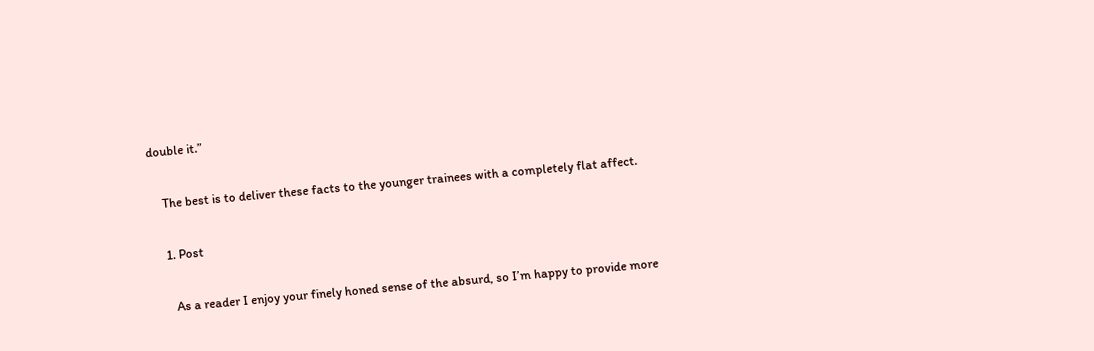double it.”

    The best is to deliver these facts to the younger trainees with a completely flat affect.

    1. Post

      As a reader I enjoy your finely honed sense of the absurd, so I’m happy to provide more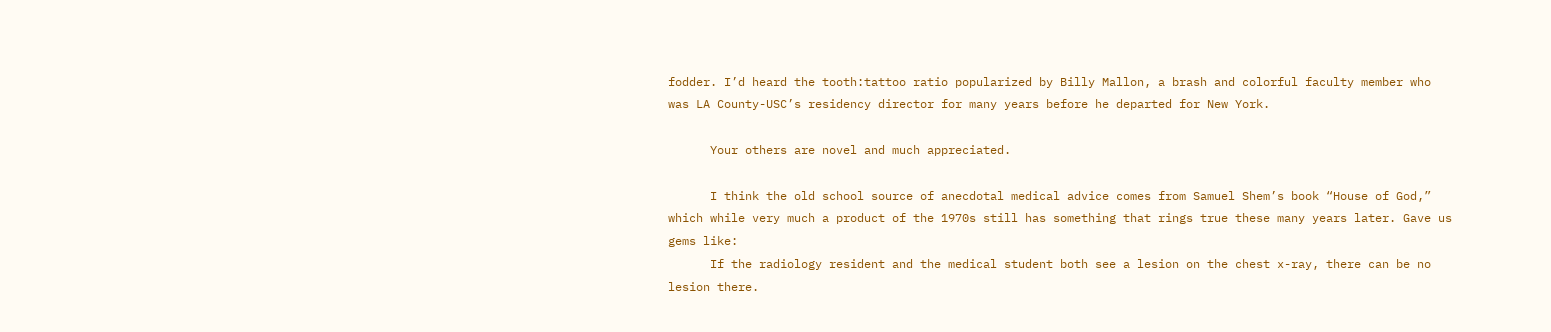fodder. I’d heard the tooth:tattoo ratio popularized by Billy Mallon, a brash and colorful faculty member who was LA County-USC’s residency director for many years before he departed for New York.

      Your others are novel and much appreciated.

      I think the old school source of anecdotal medical advice comes from Samuel Shem’s book “House of God,” which while very much a product of the 1970s still has something that rings true these many years later. Gave us gems like:
      If the radiology resident and the medical student both see a lesion on the chest x-ray, there can be no lesion there.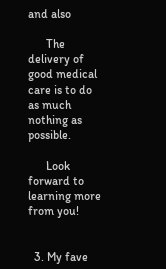and also

      The delivery of good medical care is to do as much nothing as possible.

      Look forward to learning more from you!


  3. My fave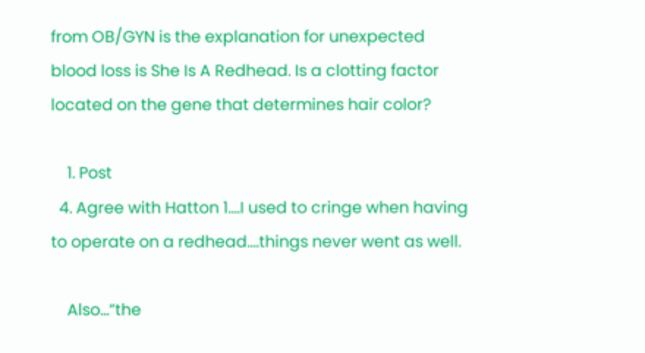from OB/GYN is the explanation for unexpected blood loss is She Is A Redhead. Is a clotting factor located on the gene that determines hair color?

    1. Post
  4. Agree with Hatton 1….I used to cringe when having to operate on a redhead….things never went as well.

    Also…”the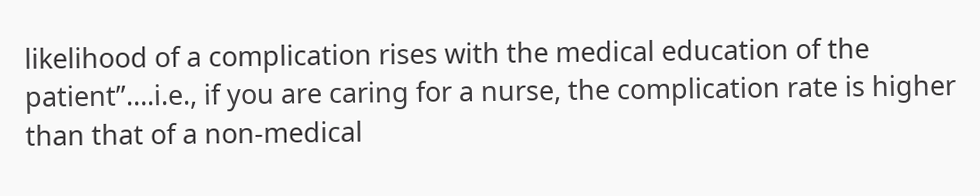likelihood of a complication rises with the medical education of the patient”….i.e., if you are caring for a nurse, the complication rate is higher than that of a non-medical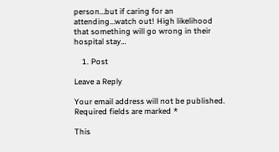person…but if caring for an attending…watch out! High likelihood that something will go wrong in their hospital stay…

    1. Post

Leave a Reply

Your email address will not be published. Required fields are marked *

This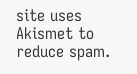site uses Akismet to reduce spam.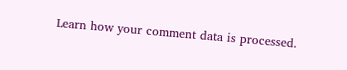Learn how your comment data is processed.